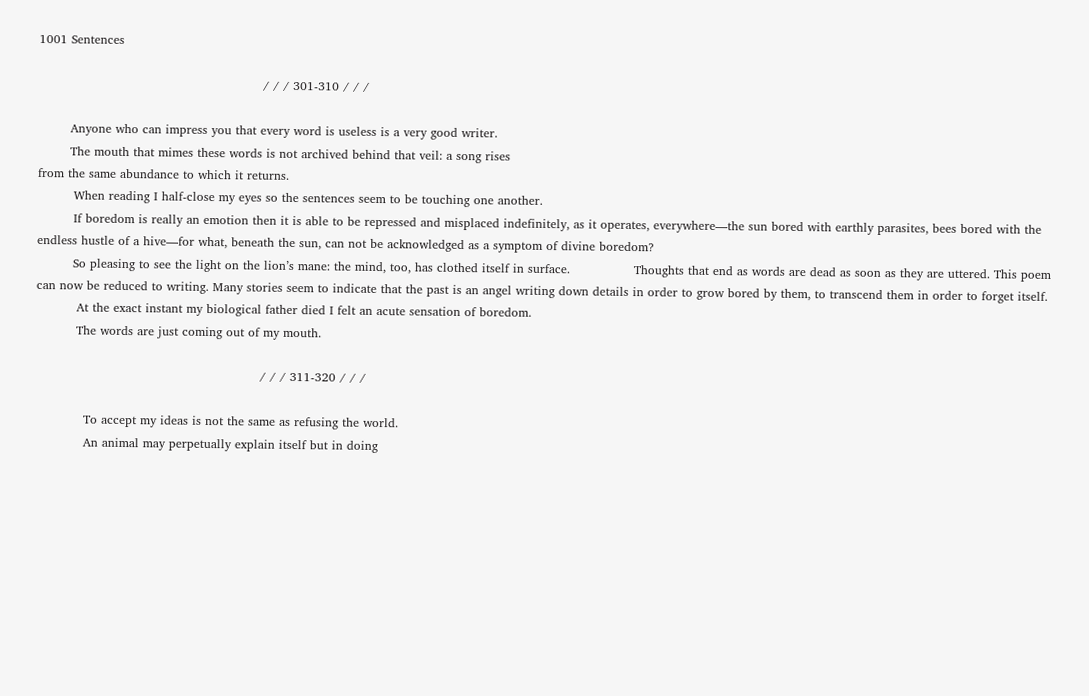1001 Sentences

                                                        / / / 301-310 / / /

        Anyone who can impress you that every word is useless is a very good writer.
        The mouth that mimes these words is not archived behind that veil: a song rises
from the same abundance to which it returns.
         When reading I half-close my eyes so the sentences seem to be touching one another.
         If boredom is really an emotion then it is able to be repressed and misplaced indefinitely, as it operates, everywhere—the sun bored with earthly parasites, bees bored with the endless hustle of a hive—for what, beneath the sun, can not be acknowledged as a symptom of divine boredom?
         So pleasing to see the light on the lion’s mane: the mind, too, has clothed itself in surface.                Thoughts that end as words are dead as soon as they are uttered. This poem can now be reduced to writing. Many stories seem to indicate that the past is an angel writing down details in order to grow bored by them, to transcend them in order to forget itself.
          At the exact instant my biological father died I felt an acute sensation of boredom.
          The words are just coming out of my mouth.

                                                        / / / 311-320 / / /

            To accept my ideas is not the same as refusing the world.
            An animal may perpetually explain itself but in doing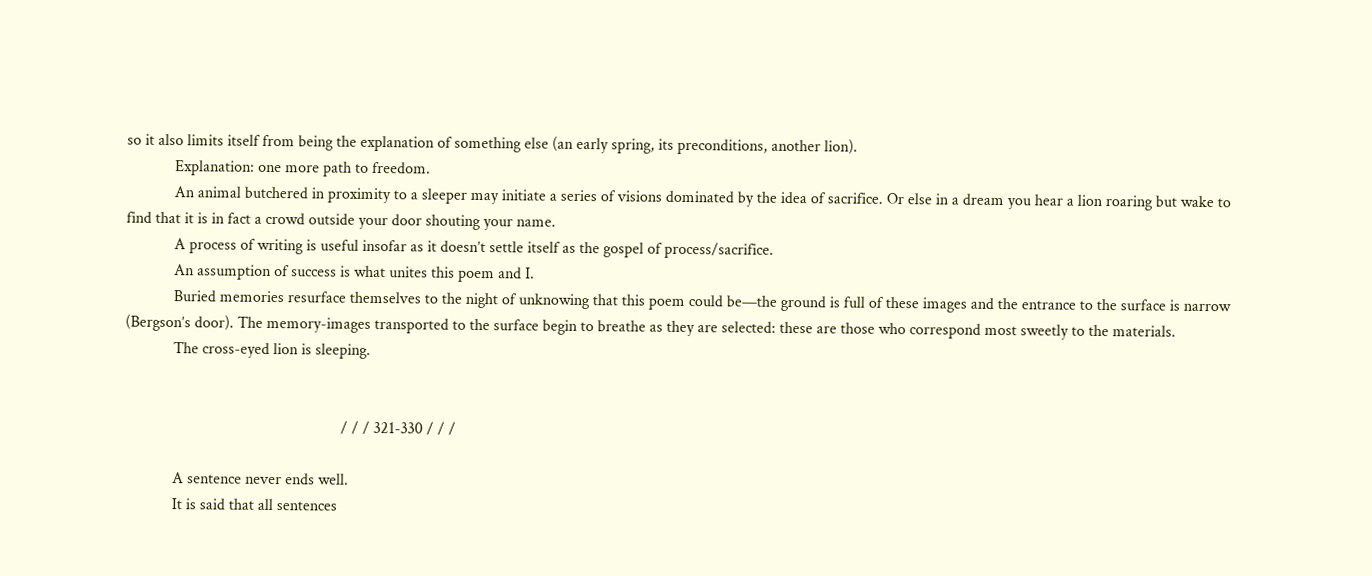so it also limits itself from being the explanation of something else (an early spring, its preconditions, another lion).
            Explanation: one more path to freedom.
            An animal butchered in proximity to a sleeper may initiate a series of visions dominated by the idea of sacrifice. Or else in a dream you hear a lion roaring but wake to find that it is in fact a crowd outside your door shouting your name.
            A process of writing is useful insofar as it doesn’t settle itself as the gospel of process/sacrifice.
            An assumption of success is what unites this poem and I.
            Buried memories resurface themselves to the night of unknowing that this poem could be—the ground is full of these images and the entrance to the surface is narrow (Bergson’s door). The memory-images transported to the surface begin to breathe as they are selected: these are those who correspond most sweetly to the materials.
            The cross-eyed lion is sleeping.


                                                      / / / 321-330 / / /

            A sentence never ends well.
            It is said that all sentences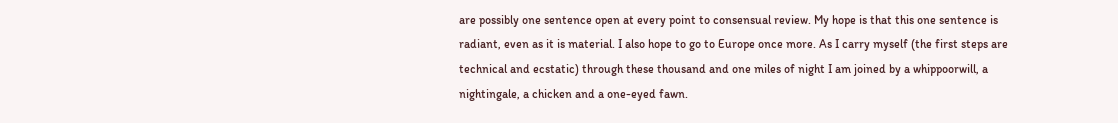are possibly one sentence open at every point to consensual review. My hope is that this one sentence is radiant, even as it is material. I also hope to go to Europe once more. As I carry myself (the first steps are technical and ecstatic) through these thousand and one miles of night I am joined by a whippoorwill, a nightingale, a chicken and a one-eyed fawn.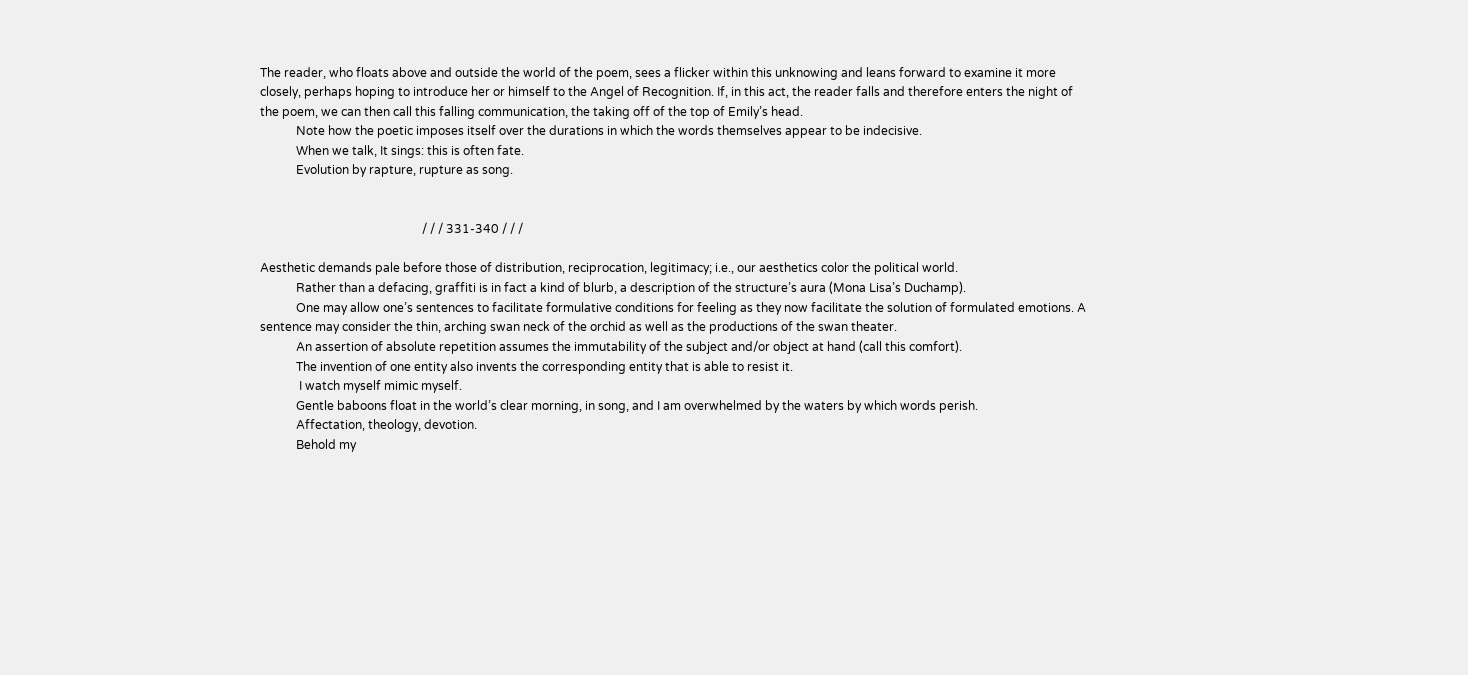The reader, who floats above and outside the world of the poem, sees a flicker within this unknowing and leans forward to examine it more closely, perhaps hoping to introduce her or himself to the Angel of Recognition. If, in this act, the reader falls and therefore enters the night of the poem, we can then call this falling communication, the taking off of the top of Emily’s head.
            Note how the poetic imposes itself over the durations in which the words themselves appear to be indecisive.
            When we talk, It sings: this is often fate.
            Evolution by rapture, rupture as song.


                                                      / / / 331-340 / / /

Aesthetic demands pale before those of distribution, reciprocation, legitimacy; i.e., our aesthetics color the political world.
            Rather than a defacing, graffiti is in fact a kind of blurb, a description of the structure’s aura (Mona Lisa’s Duchamp).
            One may allow one’s sentences to facilitate formulative conditions for feeling as they now facilitate the solution of formulated emotions. A sentence may consider the thin, arching swan neck of the orchid as well as the productions of the swan theater.
            An assertion of absolute repetition assumes the immutability of the subject and/or object at hand (call this comfort).
            The invention of one entity also invents the corresponding entity that is able to resist it.
             I watch myself mimic myself.
            Gentle baboons float in the world’s clear morning, in song, and I am overwhelmed by the waters by which words perish.
            Affectation, theology, devotion.
            Behold my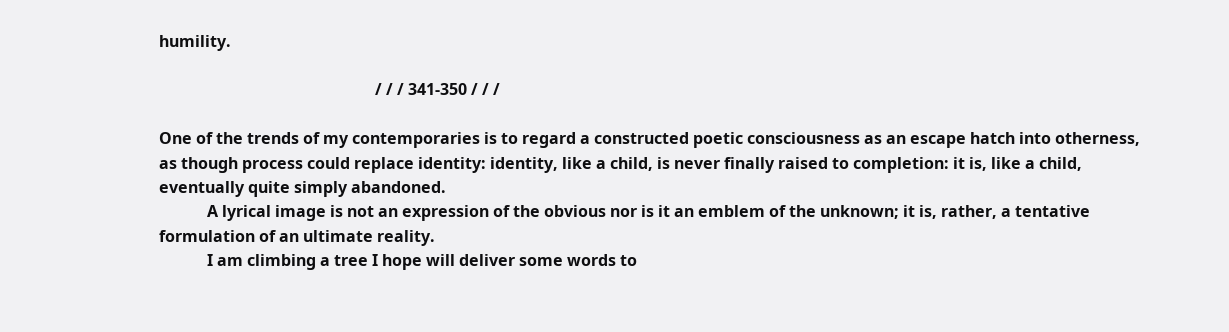humility.

                                                      / / / 341-350 / / /

One of the trends of my contemporaries is to regard a constructed poetic consciousness as an escape hatch into otherness, as though process could replace identity: identity, like a child, is never finally raised to completion: it is, like a child, eventually quite simply abandoned.
            A lyrical image is not an expression of the obvious nor is it an emblem of the unknown; it is, rather, a tentative formulation of an ultimate reality.
            I am climbing a tree I hope will deliver some words to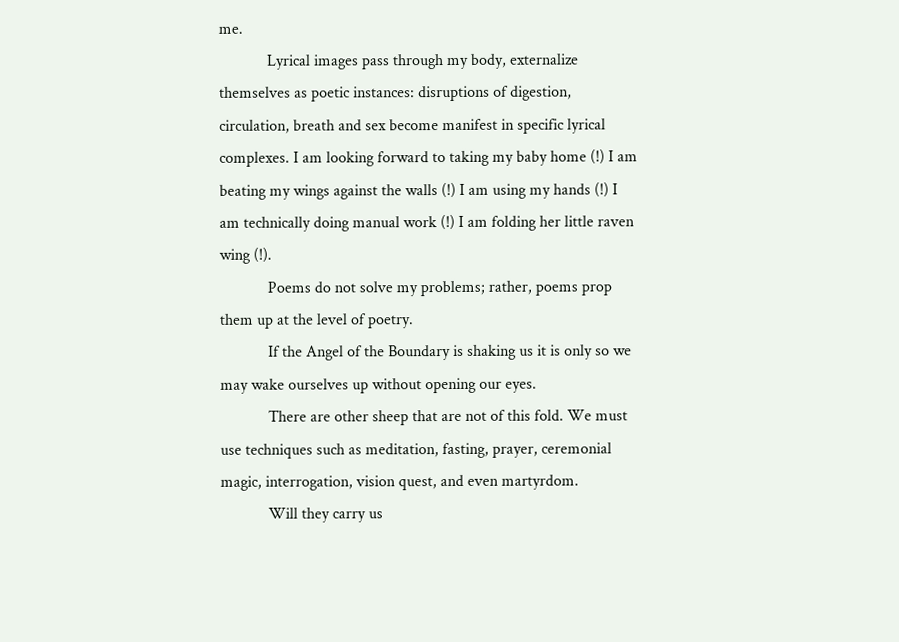me.
            Lyrical images pass through my body, externalize themselves as poetic instances: disruptions of digestion, circulation, breath and sex become manifest in specific lyrical complexes. I am looking forward to taking my baby home (!) I am beating my wings against the walls (!) I am using my hands (!) I am technically doing manual work (!) I am folding her little raven wing (!).
            Poems do not solve my problems; rather, poems prop them up at the level of poetry.
            If the Angel of the Boundary is shaking us it is only so we may wake ourselves up without opening our eyes.
            There are other sheep that are not of this fold. We must use techniques such as meditation, fasting, prayer, ceremonial magic, interrogation, vision quest, and even martyrdom.
            Will they carry us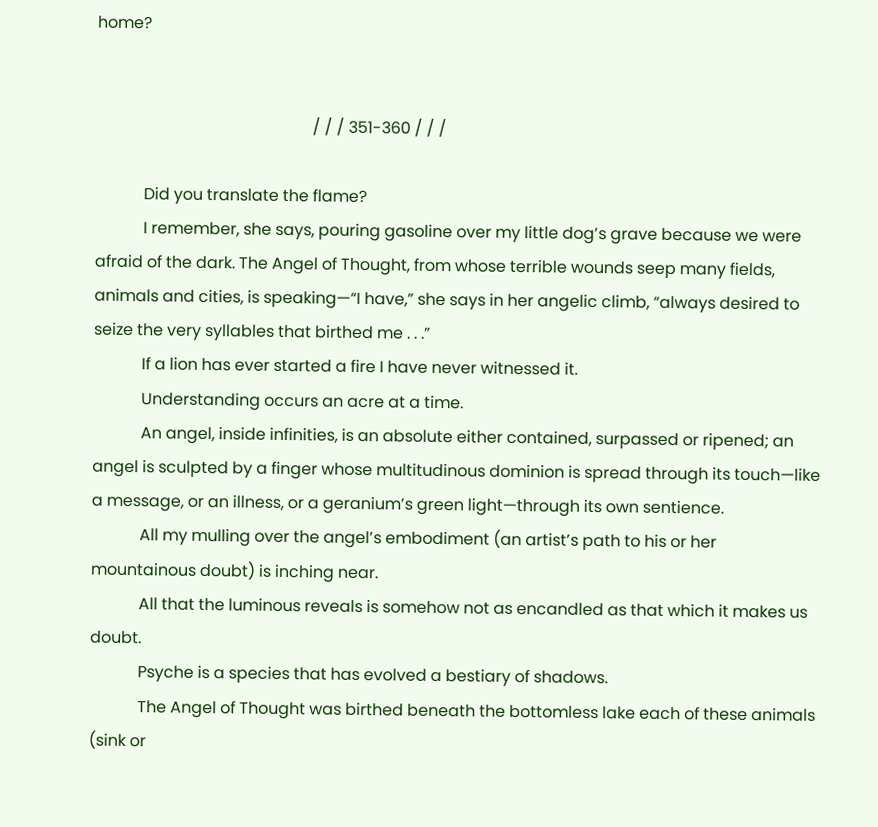home?


                                                      / / / 351-360 / / /

            Did you translate the flame?
            I remember, she says, pouring gasoline over my little dog’s grave because we were afraid of the dark. The Angel of Thought, from whose terrible wounds seep many fields, animals and cities, is speaking—“I have,” she says in her angelic climb, “always desired to seize the very syllables that birthed me . . .”
            If a lion has ever started a fire I have never witnessed it.
            Understanding occurs an acre at a time.
            An angel, inside infinities, is an absolute either contained, surpassed or ripened; an angel is sculpted by a finger whose multitudinous dominion is spread through its touch—like a message, or an illness, or a geranium’s green light—through its own sentience.
            All my mulling over the angel’s embodiment (an artist’s path to his or her mountainous doubt) is inching near.
            All that the luminous reveals is somehow not as encandled as that which it makes us doubt.
            Psyche is a species that has evolved a bestiary of shadows.
            The Angel of Thought was birthed beneath the bottomless lake each of these animals (sink or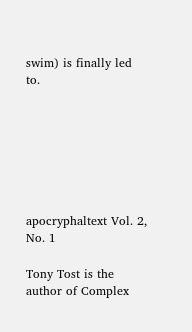swim) is finally led to.







apocryphaltext Vol. 2, No. 1

Tony Tost is the author of Complex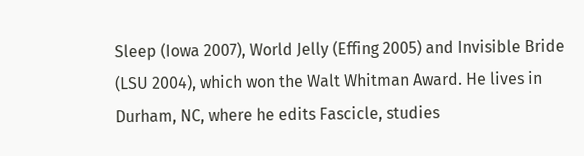Sleep (Iowa 2007), World Jelly (Effing 2005) and Invisible Bride (LSU 2004), which won the Walt Whitman Award. He lives in Durham, NC, where he edits Fascicle, studies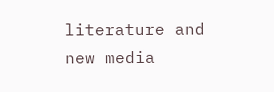literature and new media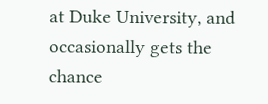at Duke University, and occasionally gets the chance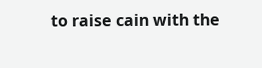to raise cain with the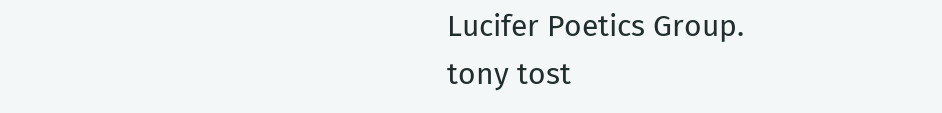Lucifer Poetics Group.
tony tost